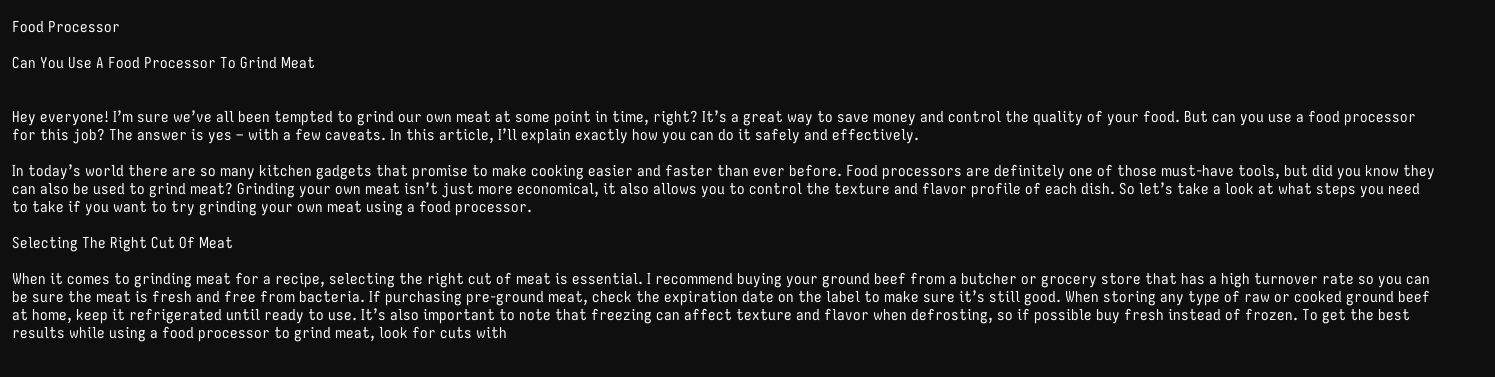Food Processor

Can You Use A Food Processor To Grind Meat


Hey everyone! I’m sure we’ve all been tempted to grind our own meat at some point in time, right? It’s a great way to save money and control the quality of your food. But can you use a food processor for this job? The answer is yes – with a few caveats. In this article, I’ll explain exactly how you can do it safely and effectively.

In today’s world there are so many kitchen gadgets that promise to make cooking easier and faster than ever before. Food processors are definitely one of those must-have tools, but did you know they can also be used to grind meat? Grinding your own meat isn’t just more economical, it also allows you to control the texture and flavor profile of each dish. So let’s take a look at what steps you need to take if you want to try grinding your own meat using a food processor.

Selecting The Right Cut Of Meat

When it comes to grinding meat for a recipe, selecting the right cut of meat is essential. I recommend buying your ground beef from a butcher or grocery store that has a high turnover rate so you can be sure the meat is fresh and free from bacteria. If purchasing pre-ground meat, check the expiration date on the label to make sure it’s still good. When storing any type of raw or cooked ground beef at home, keep it refrigerated until ready to use. It’s also important to note that freezing can affect texture and flavor when defrosting, so if possible buy fresh instead of frozen. To get the best results while using a food processor to grind meat, look for cuts with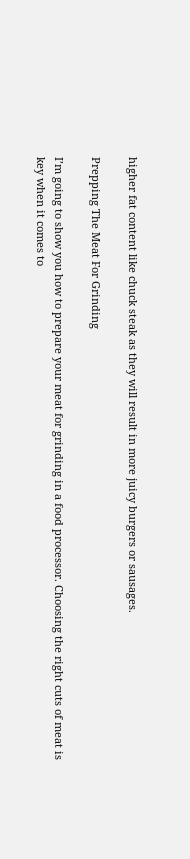higher fat content like chuck steak as they will result in more juicy burgers or sausages.

Prepping The Meat For Grinding

I’m going to show you how to prepare your meat for grinding in a food processor. Choosing the right cuts of meat is key when it comes to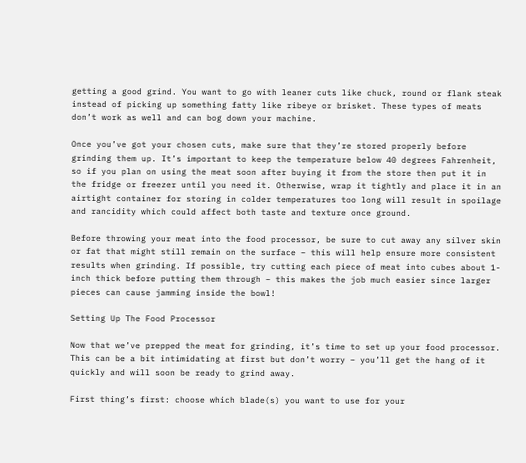getting a good grind. You want to go with leaner cuts like chuck, round or flank steak instead of picking up something fatty like ribeye or brisket. These types of meats don’t work as well and can bog down your machine.

Once you’ve got your chosen cuts, make sure that they’re stored properly before grinding them up. It’s important to keep the temperature below 40 degrees Fahrenheit, so if you plan on using the meat soon after buying it from the store then put it in the fridge or freezer until you need it. Otherwise, wrap it tightly and place it in an airtight container for storing in colder temperatures too long will result in spoilage and rancidity which could affect both taste and texture once ground.

Before throwing your meat into the food processor, be sure to cut away any silver skin or fat that might still remain on the surface – this will help ensure more consistent results when grinding. If possible, try cutting each piece of meat into cubes about 1-inch thick before putting them through – this makes the job much easier since larger pieces can cause jamming inside the bowl!

Setting Up The Food Processor

Now that we’ve prepped the meat for grinding, it’s time to set up your food processor. This can be a bit intimidating at first but don’t worry – you’ll get the hang of it quickly and will soon be ready to grind away.

First thing’s first: choose which blade(s) you want to use for your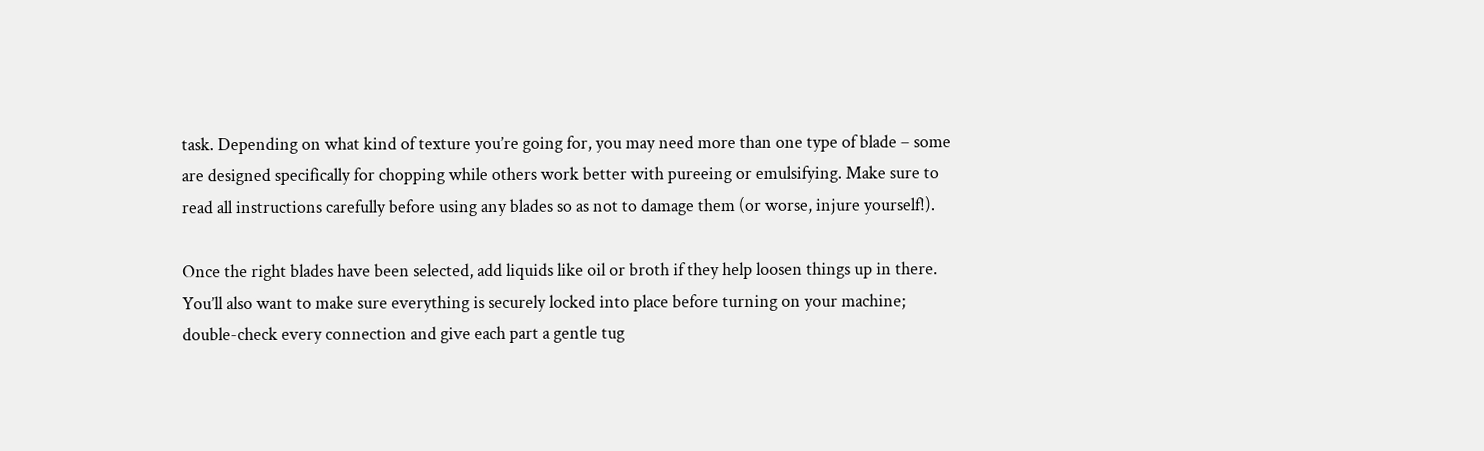task. Depending on what kind of texture you’re going for, you may need more than one type of blade – some are designed specifically for chopping while others work better with pureeing or emulsifying. Make sure to read all instructions carefully before using any blades so as not to damage them (or worse, injure yourself!).

Once the right blades have been selected, add liquids like oil or broth if they help loosen things up in there. You’ll also want to make sure everything is securely locked into place before turning on your machine; double-check every connection and give each part a gentle tug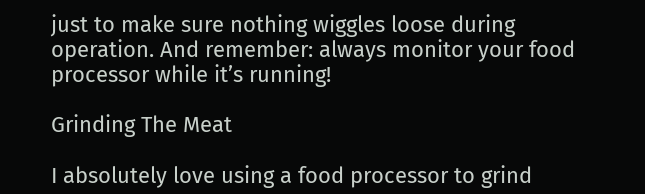just to make sure nothing wiggles loose during operation. And remember: always monitor your food processor while it’s running!

Grinding The Meat

I absolutely love using a food processor to grind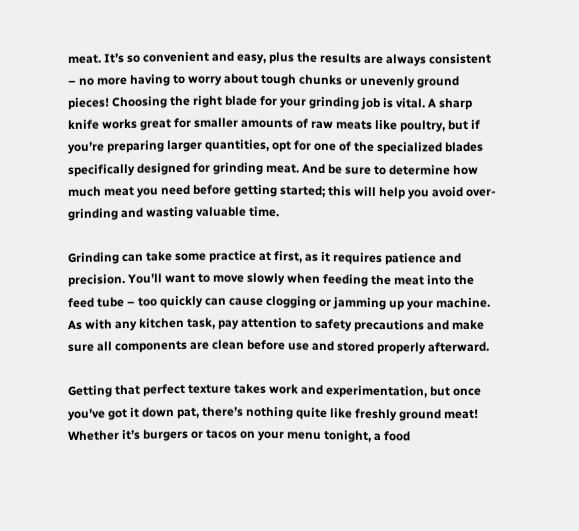meat. It’s so convenient and easy, plus the results are always consistent – no more having to worry about tough chunks or unevenly ground pieces! Choosing the right blade for your grinding job is vital. A sharp knife works great for smaller amounts of raw meats like poultry, but if you’re preparing larger quantities, opt for one of the specialized blades specifically designed for grinding meat. And be sure to determine how much meat you need before getting started; this will help you avoid over-grinding and wasting valuable time.

Grinding can take some practice at first, as it requires patience and precision. You’ll want to move slowly when feeding the meat into the feed tube – too quickly can cause clogging or jamming up your machine. As with any kitchen task, pay attention to safety precautions and make sure all components are clean before use and stored properly afterward.

Getting that perfect texture takes work and experimentation, but once you’ve got it down pat, there’s nothing quite like freshly ground meat! Whether it’s burgers or tacos on your menu tonight, a food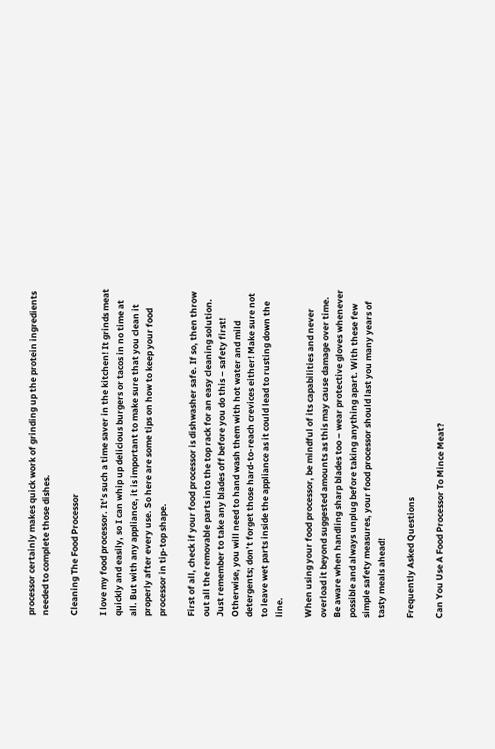processor certainly makes quick work of grinding up the protein ingredients needed to complete those dishes.

Cleaning The Food Processor

I love my food processor. It’s such a time saver in the kitchen! It grinds meat quickly and easily, so I can whip up delicious burgers or tacos in no time at all. But with any appliance, it is important to make sure that you clean it properly after every use. So here are some tips on how to keep your food processor in tip-top shape.

First of all, check if your food processor is dishwasher safe. If so, then throw out all the removable parts into the top rack for an easy cleaning solution. Just remember to take any blades off before you do this – safety first! Otherwise, you will need to hand wash them with hot water and mild detergents; don’t forget those hard-to-reach crevices either! Make sure not to leave wet parts inside the appliance as it could lead to rusting down the line.

When using your food processor, be mindful of its capabilities and never overload it beyond suggested amounts as this may cause damage over time. Be aware when handling sharp blades too – wear protective gloves whenever possible and always unplug before taking anything apart. With these few simple safety measures, your food processor should last you many years of tasty meals ahead!

Frequently Asked Questions

Can You Use A Food Processor To Mince Meat?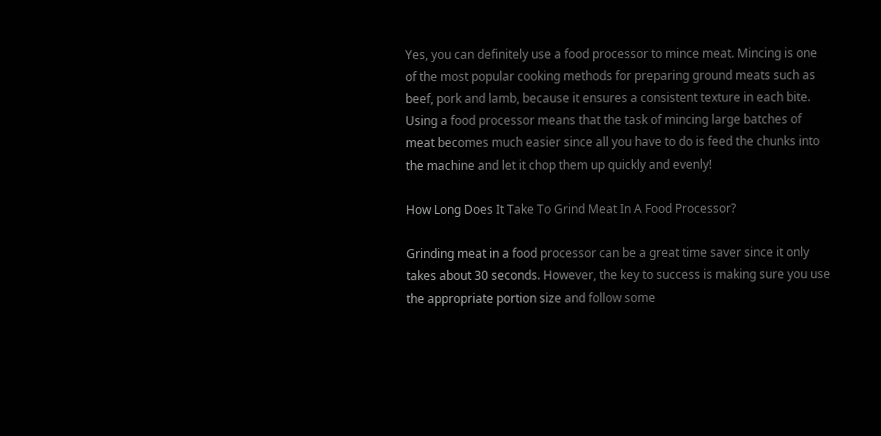Yes, you can definitely use a food processor to mince meat. Mincing is one of the most popular cooking methods for preparing ground meats such as beef, pork and lamb, because it ensures a consistent texture in each bite. Using a food processor means that the task of mincing large batches of meat becomes much easier since all you have to do is feed the chunks into the machine and let it chop them up quickly and evenly!

How Long Does It Take To Grind Meat In A Food Processor?

Grinding meat in a food processor can be a great time saver since it only takes about 30 seconds. However, the key to success is making sure you use the appropriate portion size and follow some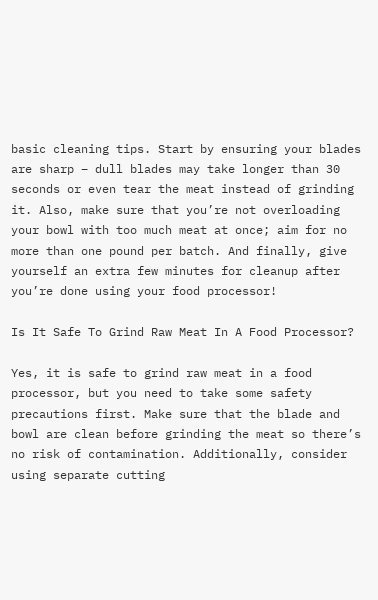basic cleaning tips. Start by ensuring your blades are sharp – dull blades may take longer than 30 seconds or even tear the meat instead of grinding it. Also, make sure that you’re not overloading your bowl with too much meat at once; aim for no more than one pound per batch. And finally, give yourself an extra few minutes for cleanup after you’re done using your food processor!

Is It Safe To Grind Raw Meat In A Food Processor?

Yes, it is safe to grind raw meat in a food processor, but you need to take some safety precautions first. Make sure that the blade and bowl are clean before grinding the meat so there’s no risk of contamination. Additionally, consider using separate cutting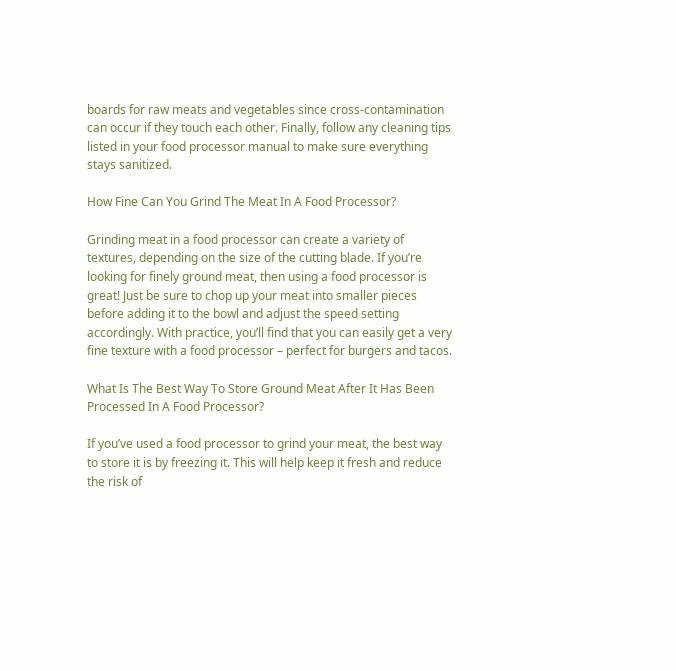boards for raw meats and vegetables since cross-contamination can occur if they touch each other. Finally, follow any cleaning tips listed in your food processor manual to make sure everything stays sanitized.

How Fine Can You Grind The Meat In A Food Processor?

Grinding meat in a food processor can create a variety of textures, depending on the size of the cutting blade. If you’re looking for finely ground meat, then using a food processor is great! Just be sure to chop up your meat into smaller pieces before adding it to the bowl and adjust the speed setting accordingly. With practice, you’ll find that you can easily get a very fine texture with a food processor – perfect for burgers and tacos.

What Is The Best Way To Store Ground Meat After It Has Been Processed In A Food Processor?

If you’ve used a food processor to grind your meat, the best way to store it is by freezing it. This will help keep it fresh and reduce the risk of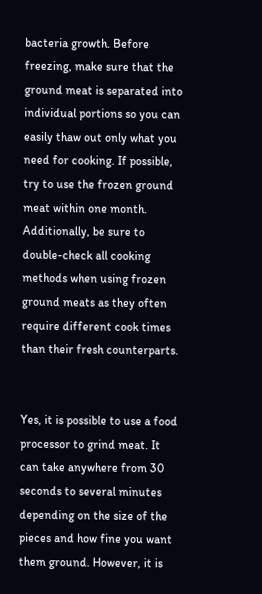bacteria growth. Before freezing, make sure that the ground meat is separated into individual portions so you can easily thaw out only what you need for cooking. If possible, try to use the frozen ground meat within one month. Additionally, be sure to double-check all cooking methods when using frozen ground meats as they often require different cook times than their fresh counterparts.


Yes, it is possible to use a food processor to grind meat. It can take anywhere from 30 seconds to several minutes depending on the size of the pieces and how fine you want them ground. However, it is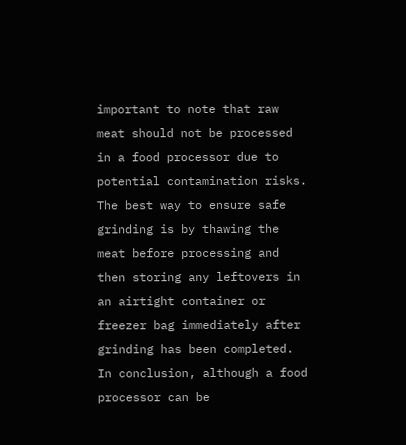important to note that raw meat should not be processed in a food processor due to potential contamination risks. The best way to ensure safe grinding is by thawing the meat before processing and then storing any leftovers in an airtight container or freezer bag immediately after grinding has been completed. In conclusion, although a food processor can be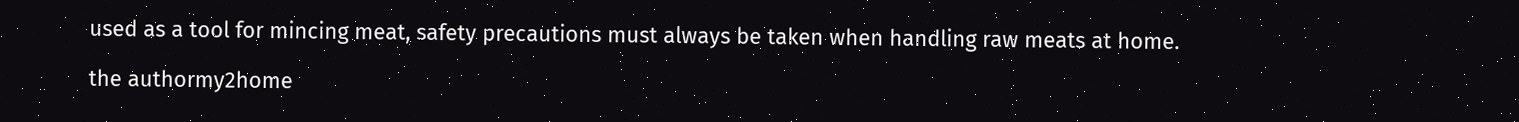used as a tool for mincing meat, safety precautions must always be taken when handling raw meats at home.

the authormy2home